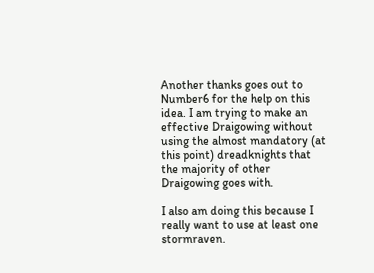Another thanks goes out to Number6 for the help on this idea. I am trying to make an effective Draigowing without using the almost mandatory (at this point) dreadknights that the majority of other Draigowing goes with.

I also am doing this because I really want to use at least one stormraven.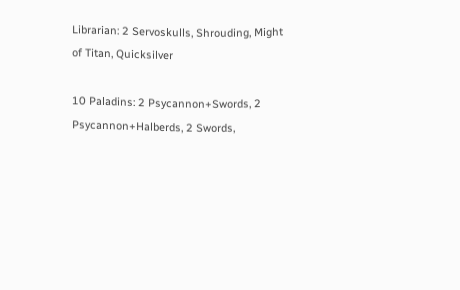Librarian: 2 Servoskulls, Shrouding, Might of Titan, Quicksilver

10 Paladins: 2 Psycannon+Swords, 2 Psycannon+Halberds, 2 Swords,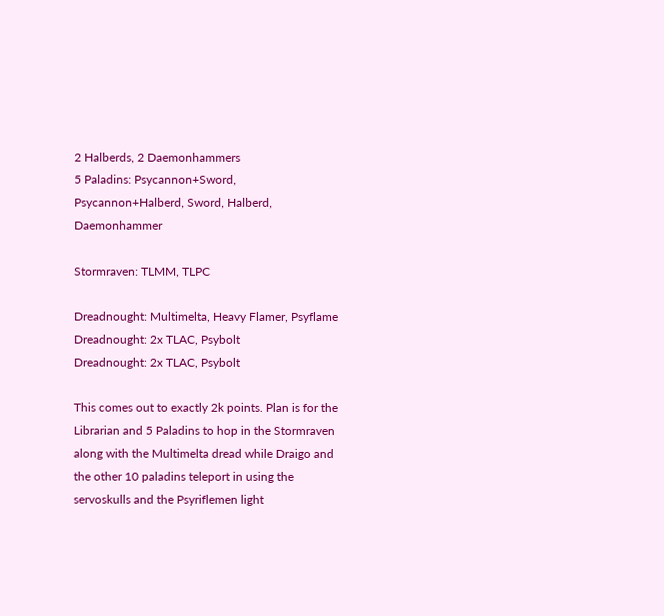2 Halberds, 2 Daemonhammers
5 Paladins: Psycannon+Sword, Psycannon+Halberd, Sword, Halberd, Daemonhammer

Stormraven: TLMM, TLPC

Dreadnought: Multimelta, Heavy Flamer, Psyflame
Dreadnought: 2x TLAC, Psybolt
Dreadnought: 2x TLAC, Psybolt

This comes out to exactly 2k points. Plan is for the Librarian and 5 Paladins to hop in the Stormraven along with the Multimelta dread while Draigo and the other 10 paladins teleport in using the servoskulls and the Psyriflemen light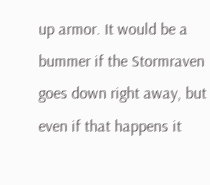up armor. It would be a bummer if the Stormraven goes down right away, but even if that happens it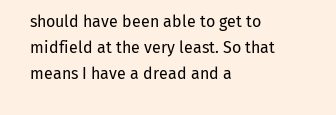should have been able to get to midfield at the very least. So that means I have a dread and a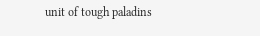unit of tough paladins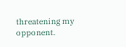threatening my opponent.